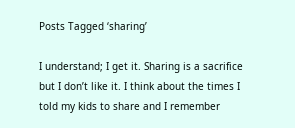Posts Tagged ‘sharing’

I understand; I get it. Sharing is a sacrifice but I don’t like it. I think about the times I told my kids to share and I remember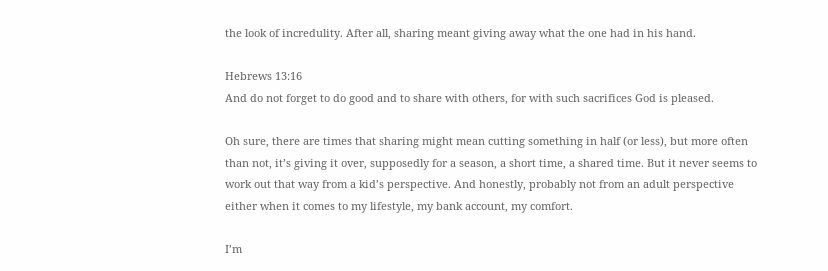the look of incredulity. After all, sharing meant giving away what the one had in his hand.

Hebrews 13:16
And do not forget to do good and to share with others, for with such sacrifices God is pleased.

Oh sure, there are times that sharing might mean cutting something in half (or less), but more often than not, it’s giving it over, supposedly for a season, a short time, a shared time. But it never seems to work out that way from a kid’s perspective. And honestly, probably not from an adult perspective either when it comes to my lifestyle, my bank account, my comfort.

I’m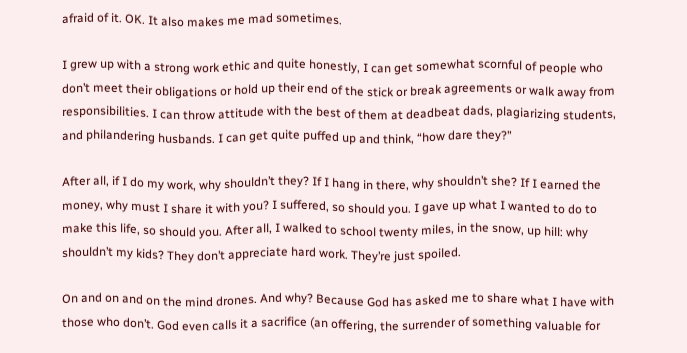afraid of it. OK. It also makes me mad sometimes.

I grew up with a strong work ethic and quite honestly, I can get somewhat scornful of people who don’t meet their obligations or hold up their end of the stick or break agreements or walk away from responsibilities. I can throw attitude with the best of them at deadbeat dads, plagiarizing students, and philandering husbands. I can get quite puffed up and think, “how dare they?”

After all, if I do my work, why shouldn’t they? If I hang in there, why shouldn’t she? If I earned the money, why must I share it with you? I suffered, so should you. I gave up what I wanted to do to make this life, so should you. After all, I walked to school twenty miles, in the snow, up hill: why shouldn’t my kids? They don’t appreciate hard work. They’re just spoiled.

On and on and on the mind drones. And why? Because God has asked me to share what I have with those who don’t. God even calls it a sacrifice (an offering, the surrender of something valuable for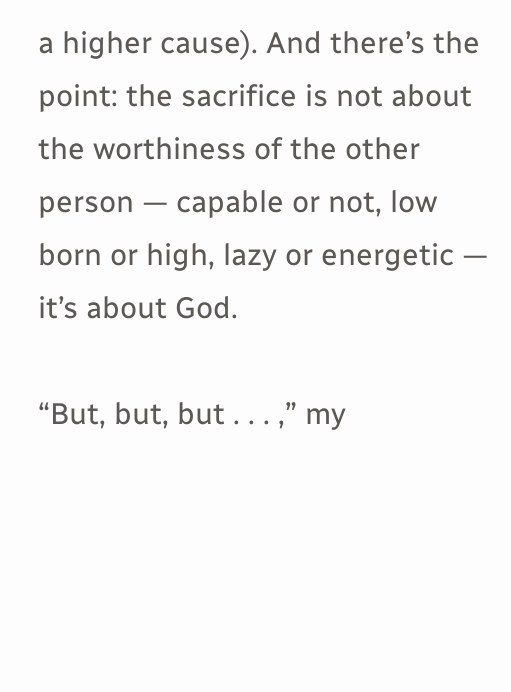a higher cause). And there’s the point: the sacrifice is not about the worthiness of the other person — capable or not, low born or high, lazy or energetic — it’s about God.

“But, but, but . . . ,” my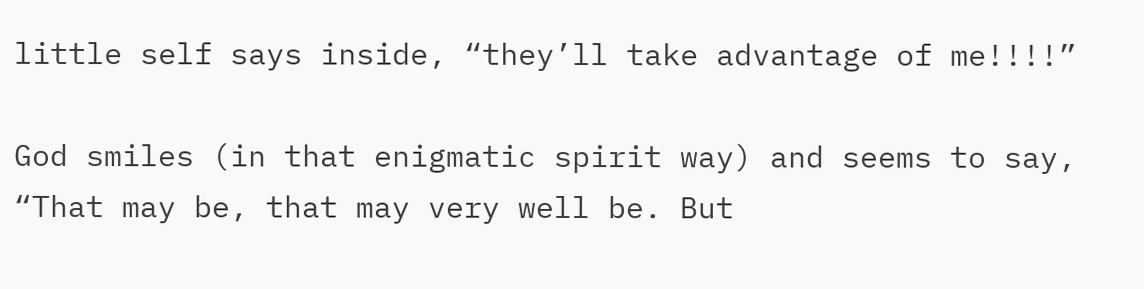little self says inside, “they’ll take advantage of me!!!!”

God smiles (in that enigmatic spirit way) and seems to say, “That may be, that may very well be. But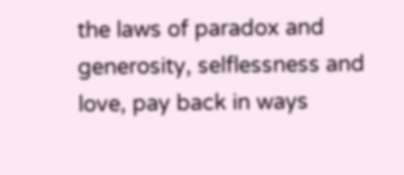the laws of paradox and generosity, selflessness and love, pay back in ways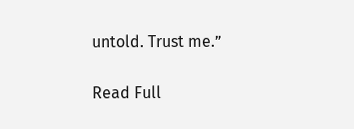untold. Trust me.”

Read Full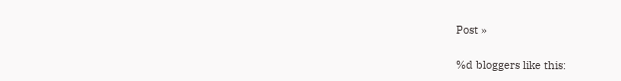Post »

%d bloggers like this: